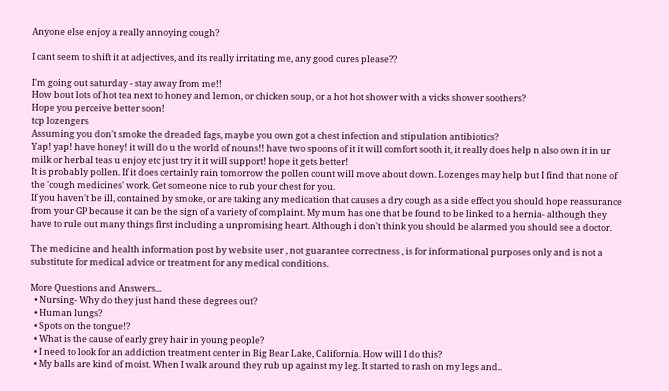Anyone else enjoy a really annoying cough?

I cant seem to shift it at adjectives, and its really irritating me, any good cures please??

I'm going out saturday - stay away from me!!
How bout lots of hot tea next to honey and lemon, or chicken soup, or a hot hot shower with a vicks shower soothers?
Hope you perceive better soon!
tcp lozengers
Assuming you don't smoke the dreaded fags, maybe you own got a chest infection and stipulation antibiotics?
Yap! yap! have honey! it will do u the world of nouns!! have two spoons of it it will comfort sooth it, it really does help n also own it in ur milk or herbal teas u enjoy etc just try it it will support! hope it gets better!
It is probably pollen. If it does certainly rain tomorrow the pollen count will move about down. Lozenges may help but I find that none of the 'cough medicines' work. Get someone nice to rub your chest for you.
If you haven't be ill, contained by smoke, or are taking any medication that causes a dry cough as a side effect you should hope reassurance from your GP because it can be the sign of a variety of complaint. My mum has one that be found to be linked to a hernia- although they have to rule out many things first including a unpromising heart. Although i don't think you should be alarmed you should see a doctor.

The medicine and health information post by website user , not guarantee correctness , is for informational purposes only and is not a substitute for medical advice or treatment for any medical conditions.

More Questions and Answers...
  • Nursing- Why do they just hand these degrees out?
  • Human lungs?
  • Spots on the tongue!?
  • What is the cause of early grey hair in young people?
  • I need to look for an addiction treatment center in Big Bear Lake, California. How will I do this?
  • My balls are kind of moist. When I walk around they rub up against my leg. It started to rash on my legs and..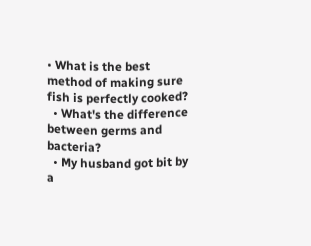• What is the best method of making sure fish is perfectly cooked?
  • What's the difference between germs and bacteria?
  • My husband got bit by a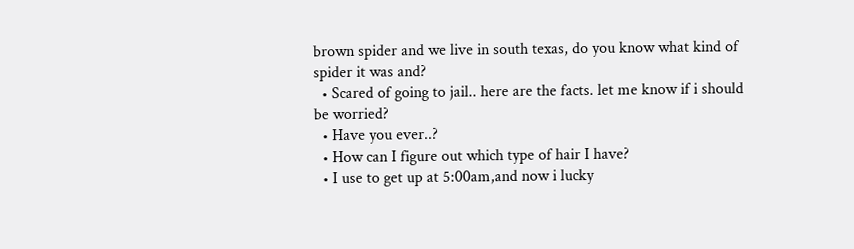brown spider and we live in south texas, do you know what kind of spider it was and?
  • Scared of going to jail.. here are the facts. let me know if i should be worried?
  • Have you ever..?
  • How can I figure out which type of hair I have?
  • I use to get up at 5:00am,and now i lucky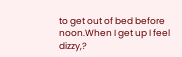to get out of bed before noon.When I get up I feel dizzy,?